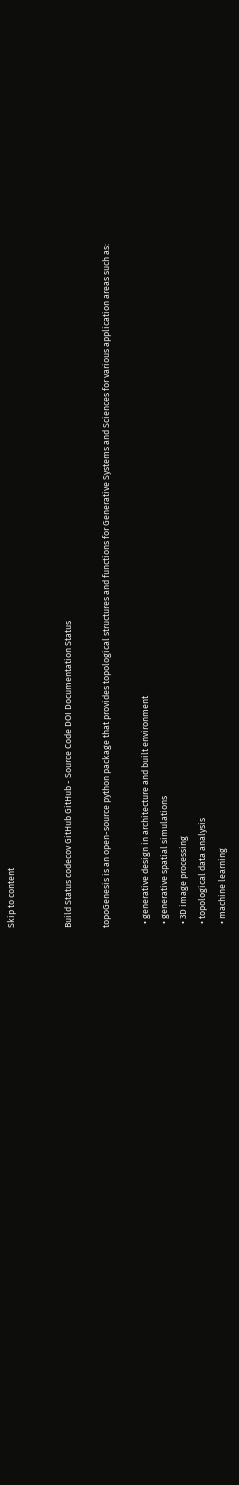Skip to content


Build Status codecov GitHub GitHub - Source Code DOI Documentation Status

topoGenesis is an open-source python package that provides topological structures and functions for Generative Systems and Sciences for various application areas such as:

  • generative design in architecture and built environment
  • generative spatial simulations
  • 3D image processing
  • topological data analysis
  • machine learning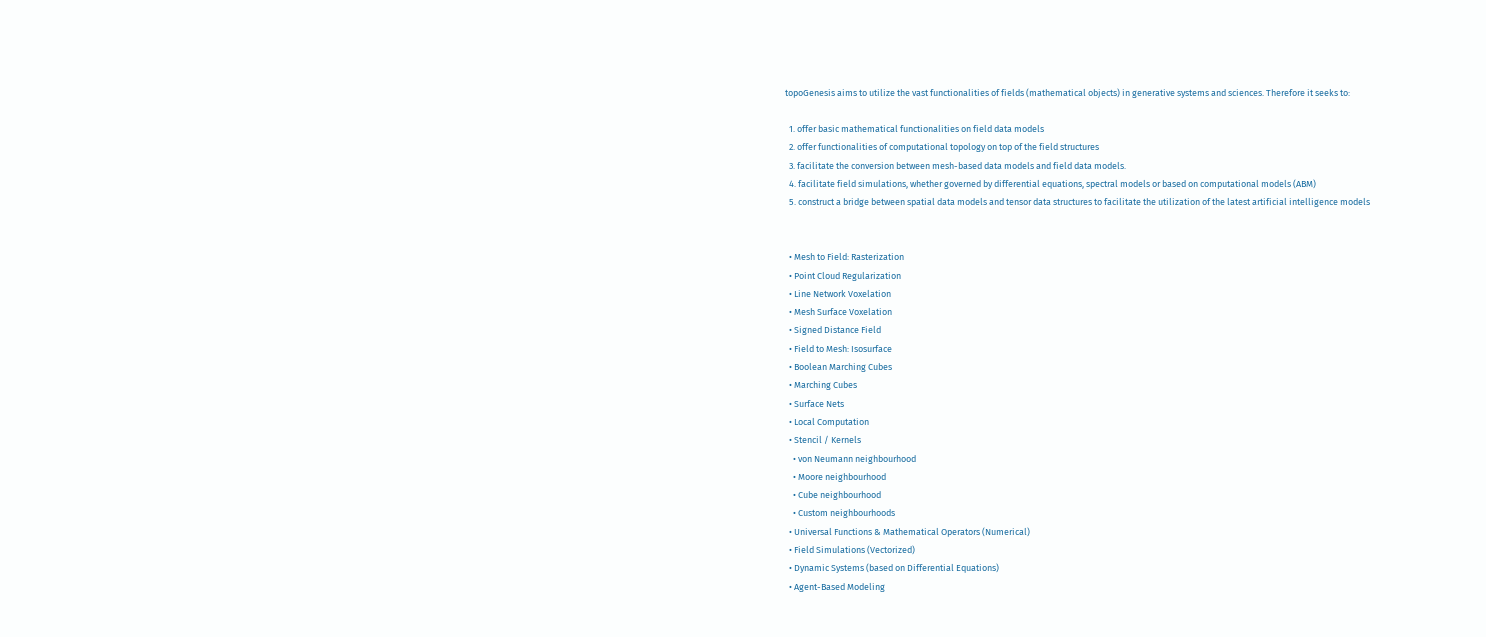topoGenesis aims to utilize the vast functionalities of fields (mathematical objects) in generative systems and sciences. Therefore it seeks to:

  1. offer basic mathematical functionalities on field data models
  2. offer functionalities of computational topology on top of the field structures
  3. facilitate the conversion between mesh-based data models and field data models.
  4. facilitate field simulations, whether governed by differential equations, spectral models or based on computational models (ABM)
  5. construct a bridge between spatial data models and tensor data structures to facilitate the utilization of the latest artificial intelligence models


  • Mesh to Field: Rasterization
  • Point Cloud Regularization
  • Line Network Voxelation
  • Mesh Surface Voxelation
  • Signed Distance Field
  • Field to Mesh: Isosurface
  • Boolean Marching Cubes
  • Marching Cubes
  • Surface Nets
  • Local Computation
  • Stencil / Kernels
    • von Neumann neighbourhood
    • Moore neighbourhood
    • Cube neighbourhood
    • Custom neighbourhoods
  • Universal Functions & Mathematical Operators (Numerical)
  • Field Simulations (Vectorized)
  • Dynamic Systems (based on Differential Equations)
  • Agent-Based Modeling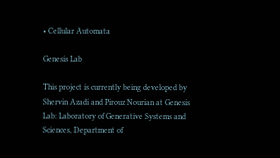• Cellular Automata

Genesis Lab

This project is currently being developed by Shervin Azadi and Pirouz Nourian at Genesis Lab: Laboratory of Generative Systems and Sciences, Department of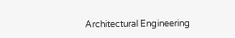Architectural Engineering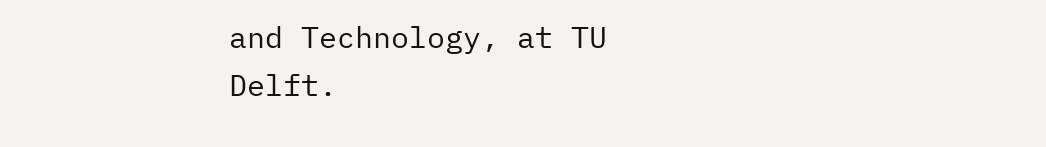and Technology, at TU Delft.